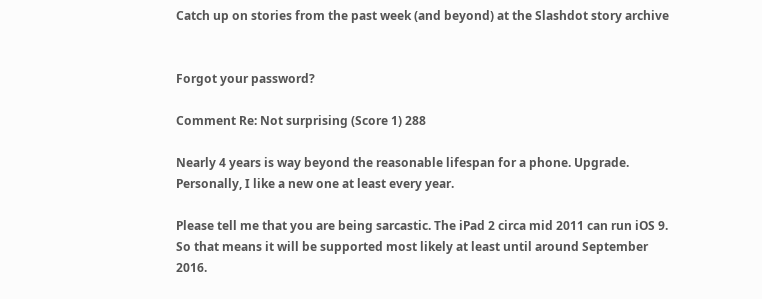Catch up on stories from the past week (and beyond) at the Slashdot story archive


Forgot your password?

Comment Re: Not surprising (Score 1) 288

Nearly 4 years is way beyond the reasonable lifespan for a phone. Upgrade. Personally, I like a new one at least every year.

Please tell me that you are being sarcastic. The iPad 2 circa mid 2011 can run iOS 9. So that means it will be supported most likely at least until around September 2016.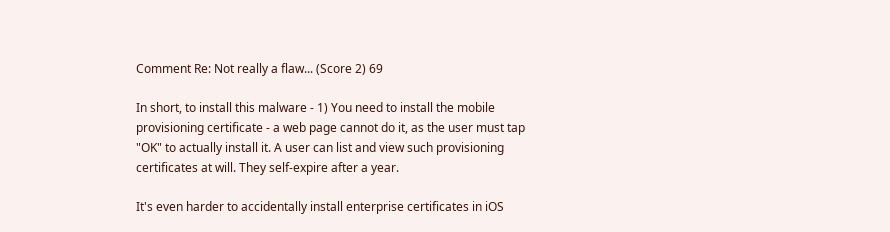Comment Re: Not really a flaw... (Score 2) 69

In short, to install this malware - 1) You need to install the mobile provisioning certificate - a web page cannot do it, as the user must tap "OK" to actually install it. A user can list and view such provisioning certificates at will. They self-expire after a year.

It's even harder to accidentally install enterprise certificates in iOS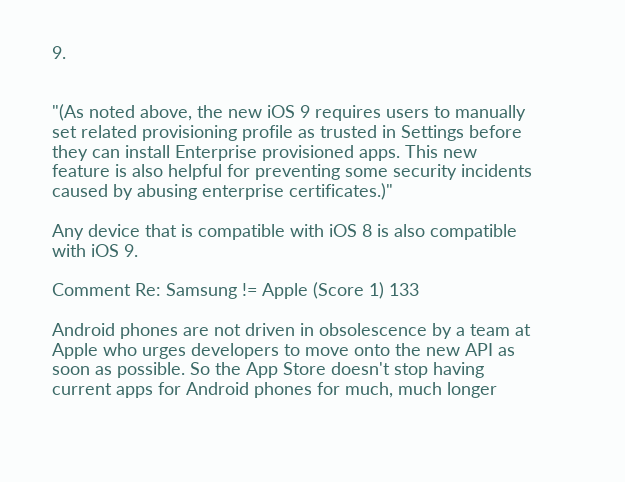9.


"(As noted above, the new iOS 9 requires users to manually set related provisioning profile as trusted in Settings before they can install Enterprise provisioned apps. This new feature is also helpful for preventing some security incidents caused by abusing enterprise certificates.)"

Any device that is compatible with iOS 8 is also compatible with iOS 9.

Comment Re: Samsung != Apple (Score 1) 133

Android phones are not driven in obsolescence by a team at Apple who urges developers to move onto the new API as soon as possible. So the App Store doesn't stop having current apps for Android phones for much, much longer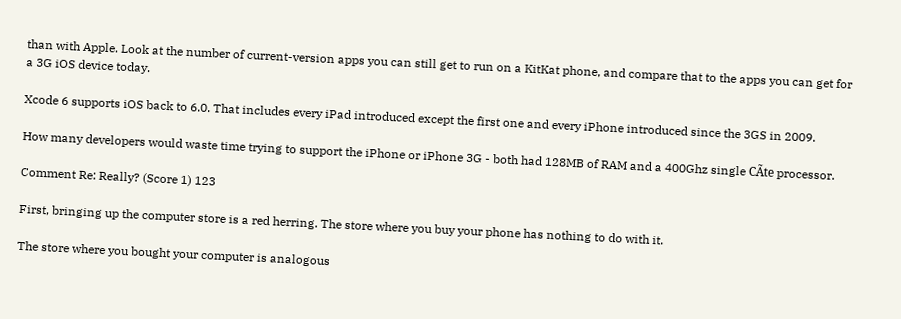than with Apple. Look at the number of current-version apps you can still get to run on a KitKat phone, and compare that to the apps you can get for a 3G iOS device today.

Xcode 6 supports iOS back to 6.0. That includes every iPad introduced except the first one and every iPhone introduced since the 3GS in 2009.

How many developers would waste time trying to support the iPhone or iPhone 3G - both had 128MB of RAM and a 400Ghz single CÃte processor.

Comment Re: Really? (Score 1) 123

First, bringing up the computer store is a red herring. The store where you buy your phone has nothing to do with it.

The store where you bought your computer is analogous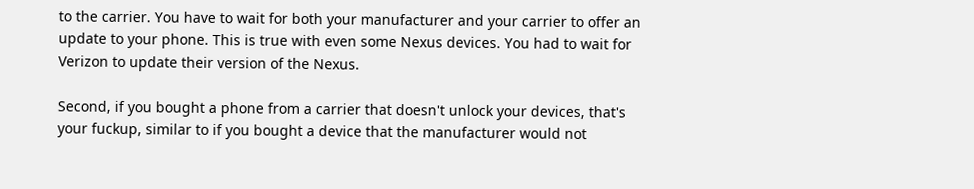to the carrier. You have to wait for both your manufacturer and your carrier to offer an update to your phone. This is true with even some Nexus devices. You had to wait for Verizon to update their version of the Nexus.

Second, if you bought a phone from a carrier that doesn't unlock your devices, that's your fuckup, similar to if you bought a device that the manufacturer would not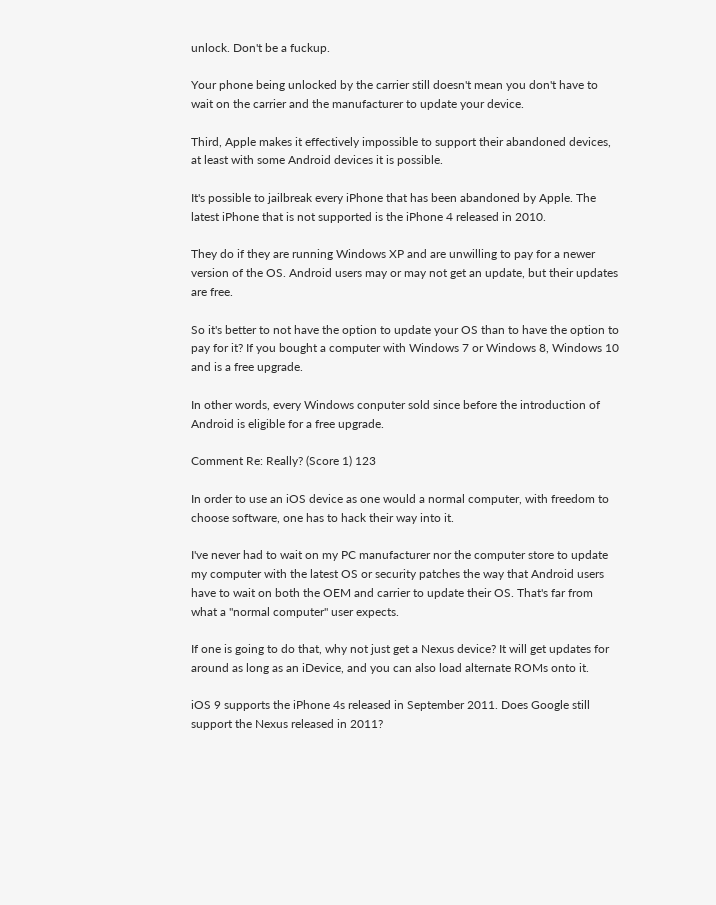unlock. Don't be a fuckup.

Your phone being unlocked by the carrier still doesn't mean you don't have to wait on the carrier and the manufacturer to update your device.

Third, Apple makes it effectively impossible to support their abandoned devices, at least with some Android devices it is possible.

It's possible to jailbreak every iPhone that has been abandoned by Apple. The latest iPhone that is not supported is the iPhone 4 released in 2010.

They do if they are running Windows XP and are unwilling to pay for a newer version of the OS. Android users may or may not get an update, but their updates are free.

So it's better to not have the option to update your OS than to have the option to pay for it? If you bought a computer with Windows 7 or Windows 8, Windows 10 and is a free upgrade.

In other words, every Windows conputer sold since before the introduction of Android is eligible for a free upgrade.

Comment Re: Really? (Score 1) 123

In order to use an iOS device as one would a normal computer, with freedom to choose software, one has to hack their way into it.

I've never had to wait on my PC manufacturer nor the computer store to update my computer with the latest OS or security patches the way that Android users have to wait on both the OEM and carrier to update their OS. That's far from what a "normal computer" user expects.

If one is going to do that, why not just get a Nexus device? It will get updates for around as long as an iDevice, and you can also load alternate ROMs onto it.

iOS 9 supports the iPhone 4s released in September 2011. Does Google still support the Nexus released in 2011?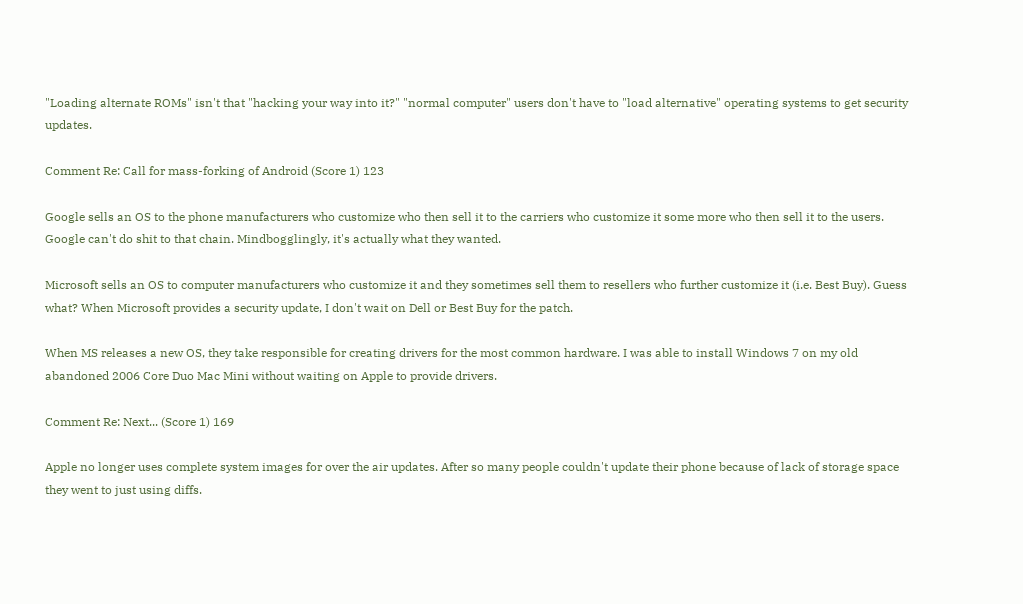"Loading alternate ROMs" isn't that "hacking your way into it?" "normal computer" users don't have to "load alternative" operating systems to get security updates.

Comment Re: Call for mass-forking of Android (Score 1) 123

Google sells an OS to the phone manufacturers who customize who then sell it to the carriers who customize it some more who then sell it to the users.
Google can't do shit to that chain. Mindbogglingly, it's actually what they wanted.

Microsoft sells an OS to computer manufacturers who customize it and they sometimes sell them to resellers who further customize it (i.e. Best Buy). Guess what? When Microsoft provides a security update, I don't wait on Dell or Best Buy for the patch.

When MS releases a new OS, they take responsible for creating drivers for the most common hardware. I was able to install Windows 7 on my old abandoned 2006 Core Duo Mac Mini without waiting on Apple to provide drivers.

Comment Re: Next... (Score 1) 169

Apple no longer uses complete system images for over the air updates. After so many people couldn't update their phone because of lack of storage space they went to just using diffs.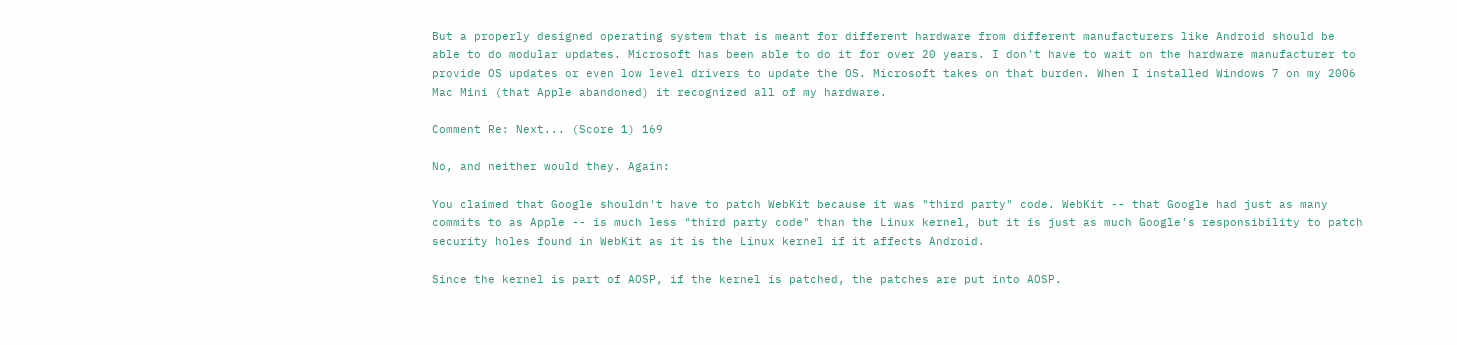But a properly designed operating system that is meant for different hardware from different manufacturers like Android should be able to do modular updates. Microsoft has been able to do it for over 20 years. I don't have to wait on the hardware manufacturer to provide OS updates or even low level drivers to update the OS. Microsoft takes on that burden. When I installed Windows 7 on my 2006 Mac Mini (that Apple abandoned) it recognized all of my hardware.

Comment Re: Next... (Score 1) 169

No, and neither would they. Again:

You claimed that Google shouldn't have to patch WebKit because it was "third party" code. WebKit -- that Google had just as many commits to as Apple -- is much less "third party code" than the Linux kernel, but it is just as much Google's responsibility to patch security holes found in WebKit as it is the Linux kernel if it affects Android.

Since the kernel is part of AOSP, if the kernel is patched, the patches are put into AOSP.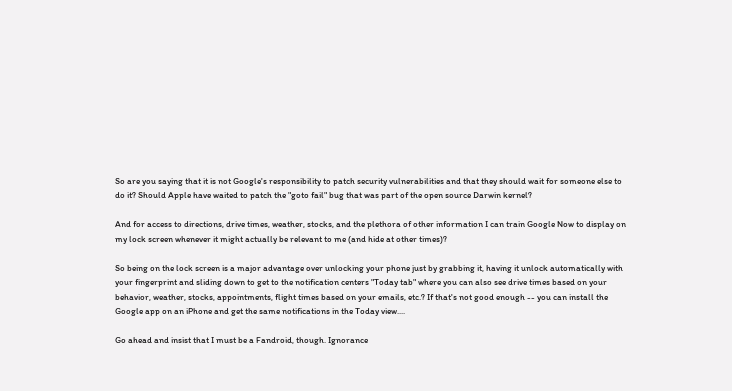So are you saying that it is not Google's responsibility to patch security vulnerabilities and that they should wait for someone else to do it? Should Apple have waited to patch the "goto fail" bug that was part of the open source Darwin kernel?

And for access to directions, drive times, weather, stocks, and the plethora of other information I can train Google Now to display on my lock screen whenever it might actually be relevant to me (and hide at other times)?

So being on the lock screen is a major advantage over unlocking your phone just by grabbing it, having it unlock automatically with your fingerprint and sliding down to get to the notification centers "Today tab" where you can also see drive times based on your behavior, weather, stocks, appointments, flight times based on your emails, etc.? If that's not good enough -- you can install the Google app on an iPhone and get the same notifications in the Today view....

Go ahead and insist that I must be a Fandroid, though. Ignorance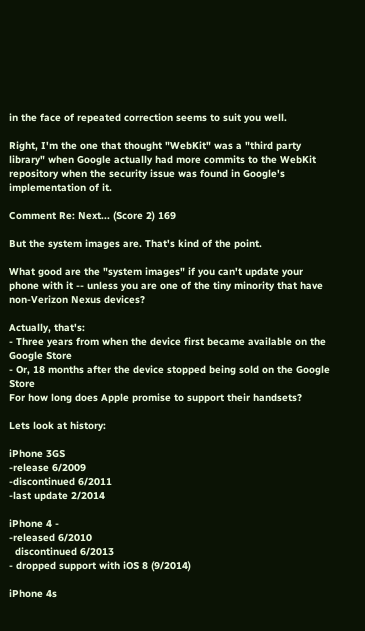in the face of repeated correction seems to suit you well.

Right, I'm the one that thought "WebKit" was a "third party library" when Google actually had more commits to the WebKit repository when the security issue was found in Google's implementation of it.

Comment Re: Next... (Score 2) 169

But the system images are. That's kind of the point.

What good are the "system images" if you can't update your phone with it -- unless you are one of the tiny minority that have non-Verizon Nexus devices?

Actually, that's:
- Three years from when the device first became available on the Google Store
- Or, 18 months after the device stopped being sold on the Google Store
For how long does Apple promise to support their handsets?

Lets look at history:

iPhone 3GS
-release 6/2009
-discontinued 6/2011
-last update 2/2014

iPhone 4 -
-released 6/2010
  discontinued 6/2013
- dropped support with iOS 8 (9/2014)

iPhone 4s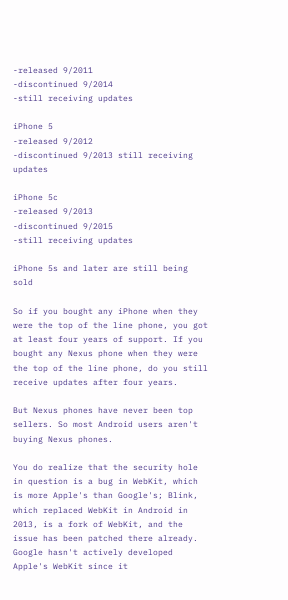-released 9/2011
-discontinued 9/2014
-still receiving updates

iPhone 5
-released 9/2012
-discontinued 9/2013 still receiving updates

iPhone 5c
-released 9/2013
-discontinued 9/2015
-still receiving updates

iPhone 5s and later are still being sold

So if you bought any iPhone when they were the top of the line phone, you got at least four years of support. If you bought any Nexus phone when they were the top of the line phone, do you still receive updates after four years.

But Nexus phones have never been top sellers. So most Android users aren't buying Nexus phones.

You do realize that the security hole in question is a bug in WebKit, which is more Apple's than Google's; Blink, which replaced WebKit in Android in 2013, is a fork of WebKit, and the issue has been patched there already. Google hasn't actively developed Apple's WebKit since it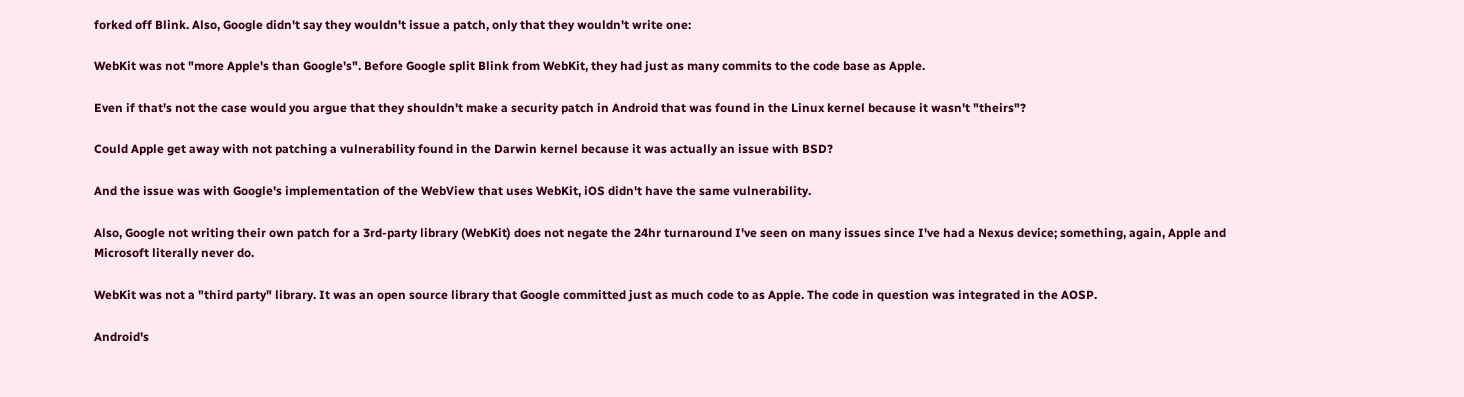forked off Blink. Also, Google didn't say they wouldn't issue a patch, only that they wouldn't write one:

WebKit was not "more Apple's than Google's". Before Google split Blink from WebKit, they had just as many commits to the code base as Apple.

Even if that's not the case would you argue that they shouldn't make a security patch in Android that was found in the Linux kernel because it wasn't "theirs"?

Could Apple get away with not patching a vulnerability found in the Darwin kernel because it was actually an issue with BSD?

And the issue was with Google's implementation of the WebView that uses WebKit, iOS didn't have the same vulnerability.

Also, Google not writing their own patch for a 3rd-party library (WebKit) does not negate the 24hr turnaround I've seen on many issues since I've had a Nexus device; something, again, Apple and Microsoft literally never do.

WebKit was not a "third party" library. It was an open source library that Google committed just as much code to as Apple. The code in question was integrated in the AOSP.

Android's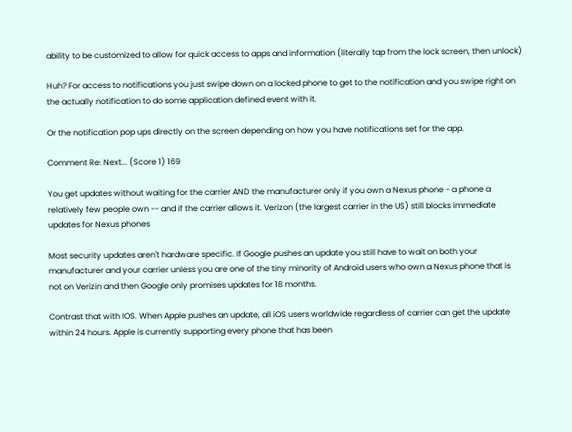ability to be customized to allow for quick access to apps and information (literally tap from the lock screen, then unlock)

Huh? For access to notifications you just swipe down on a locked phone to get to the notification and you swipe right on the actually notification to do some application defined event with it.

Or the notification pop ups directly on the screen depending on how you have notifications set for the app.

Comment Re: Next... (Score 1) 169

You get updates without waiting for the carrier AND the manufacturer only if you own a Nexus phone - a phone a relatively few people own -- and if the carrier allows it. Verizon (the largest carrier in the US) still blocks immediate updates for Nexus phones

Most security updates aren't hardware specific. If Google pushes an update you still have to wait on both your manufacturer and your carrier unless you are one of the tiny minority of Android users who own a Nexus phone that is not on Verizin and then Google only promises updates for 18 months.

Contrast that with IOS. When Apple pushes an update, all iOS users worldwide regardless of carrier can get the update within 24 hours. Apple is currently supporting every phone that has been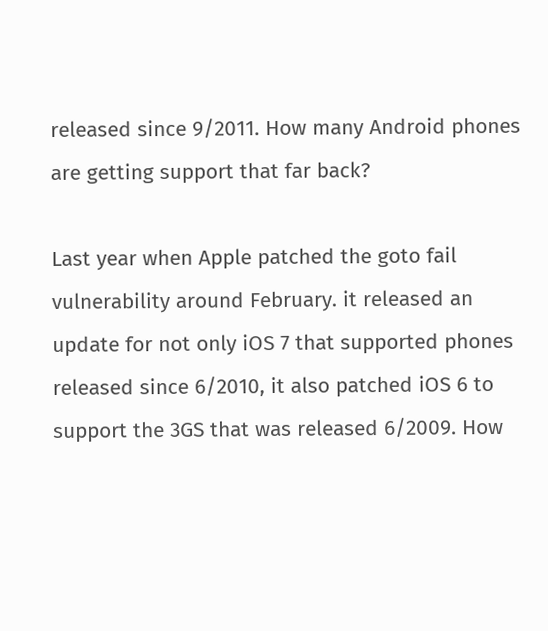released since 9/2011. How many Android phones are getting support that far back?

Last year when Apple patched the goto fail vulnerability around February. it released an update for not only iOS 7 that supported phones released since 6/2010, it also patched iOS 6 to support the 3GS that was released 6/2009. How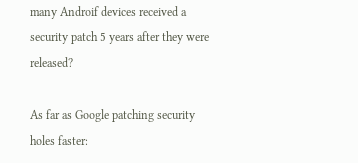many Androif devices received a security patch 5 years after they were released?

As far as Google patching security holes faster: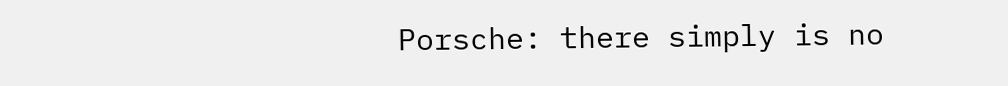Porsche: there simply is no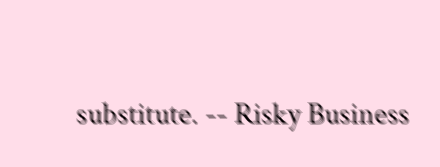substitute. -- Risky Business